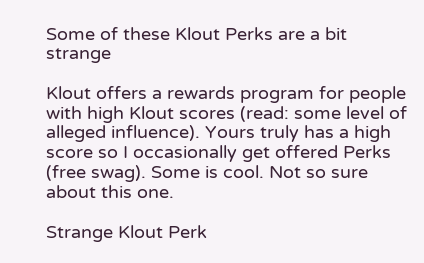Some of these Klout Perks are a bit strange

Klout offers a rewards program for people with high Klout scores (read: some level of alleged influence). Yours truly has a high score so I occasionally get offered Perks (free swag). Some is cool. Not so sure about this one.

Strange Klout Perk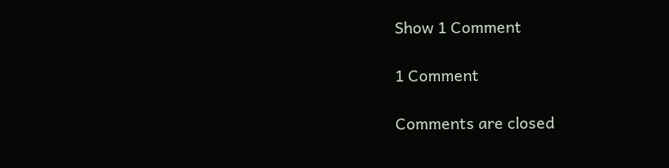Show 1 Comment

1 Comment

Comments are closed